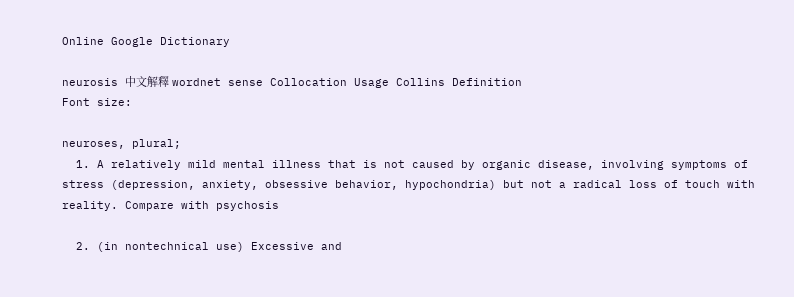Online Google Dictionary

neurosis 中文解釋 wordnet sense Collocation Usage Collins Definition
Font size:

neuroses, plural;
  1. A relatively mild mental illness that is not caused by organic disease, involving symptoms of stress (depression, anxiety, obsessive behavior, hypochondria) but not a radical loss of touch with reality. Compare with psychosis

  2. (in nontechnical use) Excessive and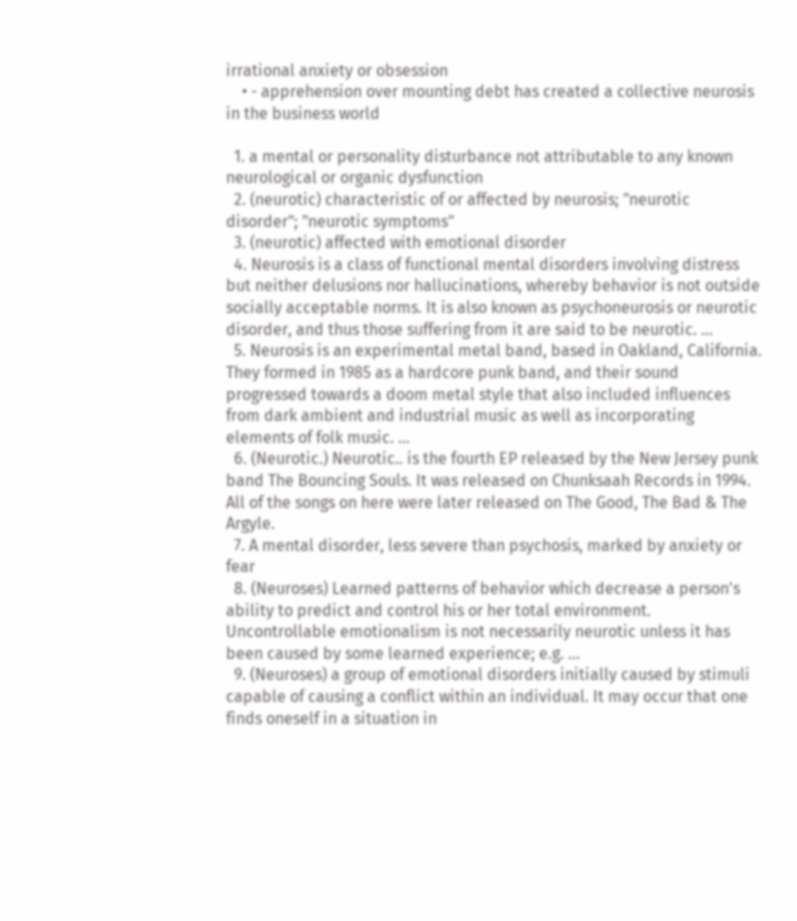irrational anxiety or obsession
    • - apprehension over mounting debt has created a collective neurosis in the business world

  1. a mental or personality disturbance not attributable to any known neurological or organic dysfunction
  2. (neurotic) characteristic of or affected by neurosis; "neurotic disorder"; "neurotic symptoms"
  3. (neurotic) affected with emotional disorder
  4. Neurosis is a class of functional mental disorders involving distress but neither delusions nor hallucinations, whereby behavior is not outside socially acceptable norms. It is also known as psychoneurosis or neurotic disorder, and thus those suffering from it are said to be neurotic. ...
  5. Neurosis is an experimental metal band, based in Oakland, California. They formed in 1985 as a hardcore punk band, and their sound progressed towards a doom metal style that also included influences from dark ambient and industrial music as well as incorporating elements of folk music. ...
  6. (Neurotic.) Neurotic.. is the fourth EP released by the New Jersey punk band The Bouncing Souls. It was released on Chunksaah Records in 1994. All of the songs on here were later released on The Good, The Bad & The Argyle.
  7. A mental disorder, less severe than psychosis, marked by anxiety or fear
  8. (Neuroses) Learned patterns of behavior which decrease a person's ability to predict and control his or her total environment. Uncontrollable emotionalism is not necessarily neurotic unless it has been caused by some learned experience; e.g. ...
  9. (Neuroses) a group of emotional disorders initially caused by stimuli capable of causing a conflict within an individual. It may occur that one finds oneself in a situation in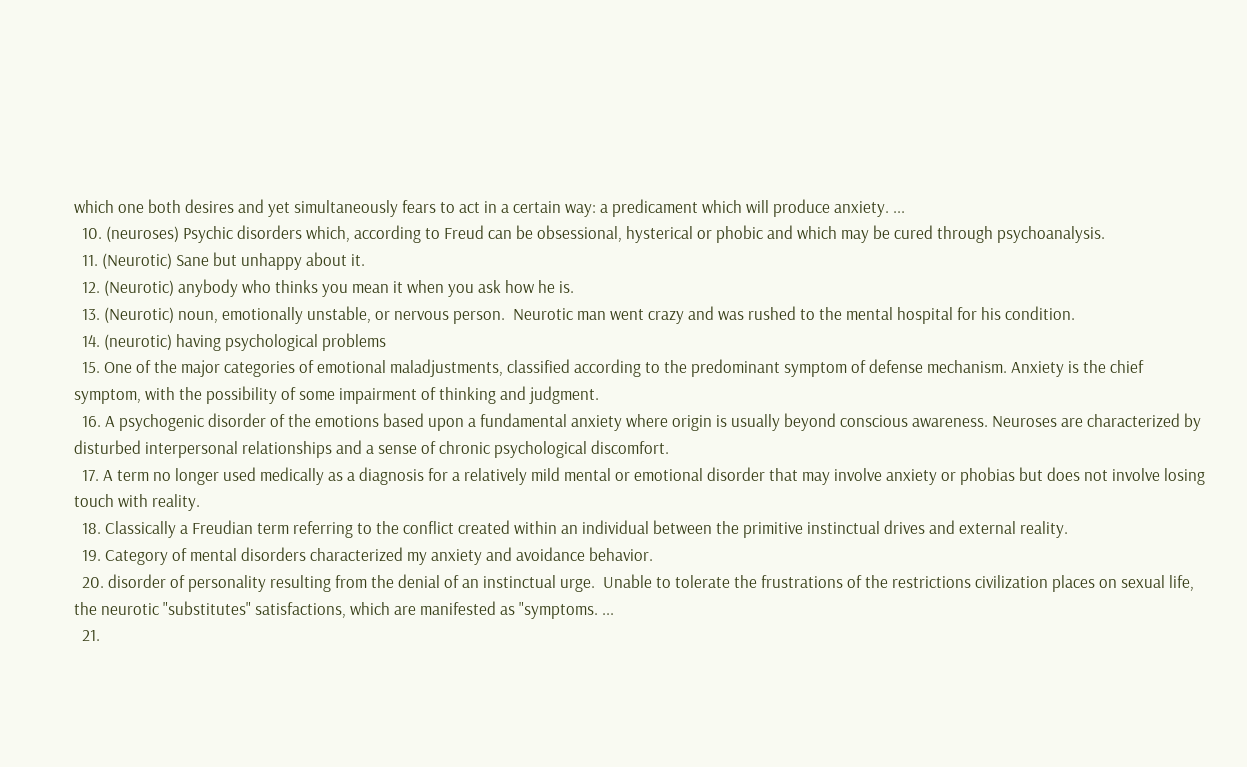which one both desires and yet simultaneously fears to act in a certain way: a predicament which will produce anxiety. ...
  10. (neuroses) Psychic disorders which, according to Freud can be obsessional, hysterical or phobic and which may be cured through psychoanalysis.
  11. (Neurotic) Sane but unhappy about it.
  12. (Neurotic) anybody who thinks you mean it when you ask how he is.
  13. (Neurotic) noun, emotionally unstable, or nervous person.  Neurotic man went crazy and was rushed to the mental hospital for his condition.
  14. (neurotic) having psychological problems
  15. One of the major categories of emotional maladjustments, classified according to the predominant symptom of defense mechanism. Anxiety is the chief symptom, with the possibility of some impairment of thinking and judgment.
  16. A psychogenic disorder of the emotions based upon a fundamental anxiety where origin is usually beyond conscious awareness. Neuroses are characterized by disturbed interpersonal relationships and a sense of chronic psychological discomfort.
  17. A term no longer used medically as a diagnosis for a relatively mild mental or emotional disorder that may involve anxiety or phobias but does not involve losing touch with reality.
  18. Classically a Freudian term referring to the conflict created within an individual between the primitive instinctual drives and external reality.
  19. Category of mental disorders characterized my anxiety and avoidance behavior.
  20. disorder of personality resulting from the denial of an instinctual urge.  Unable to tolerate the frustrations of the restrictions civilization places on sexual life, the neurotic "substitutes" satisfactions, which are manifested as "symptoms. ...
  21.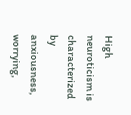High neuroticism is characterized by anxiousness, worrying,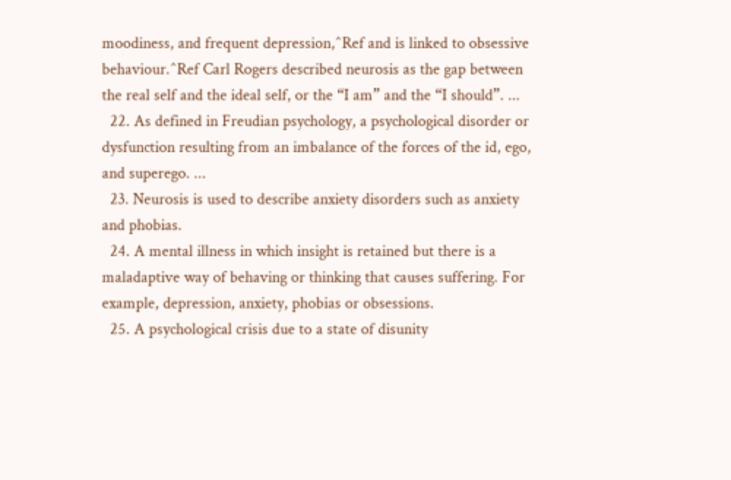moodiness, and frequent depression,^Ref and is linked to obsessive behaviour.^Ref Carl Rogers described neurosis as the gap between the real self and the ideal self, or the “I am” and the “I should”. ...
  22. As defined in Freudian psychology, a psychological disorder or dysfunction resulting from an imbalance of the forces of the id, ego, and superego. ...
  23. Neurosis is used to describe anxiety disorders such as anxiety and phobias.
  24. A mental illness in which insight is retained but there is a maladaptive way of behaving or thinking that causes suffering. For example, depression, anxiety, phobias or obsessions.
  25. A psychological crisis due to a state of disunity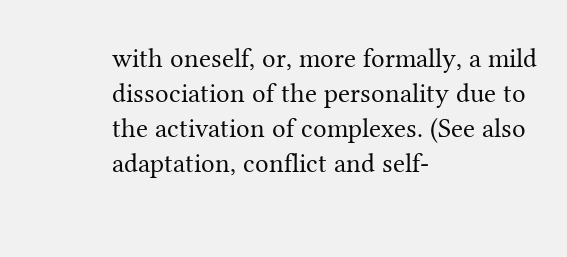with oneself, or, more formally, a mild dissociation of the personality due to the activation of complexes. (See also adaptation, conflict and self-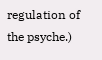regulation of the psyche.)